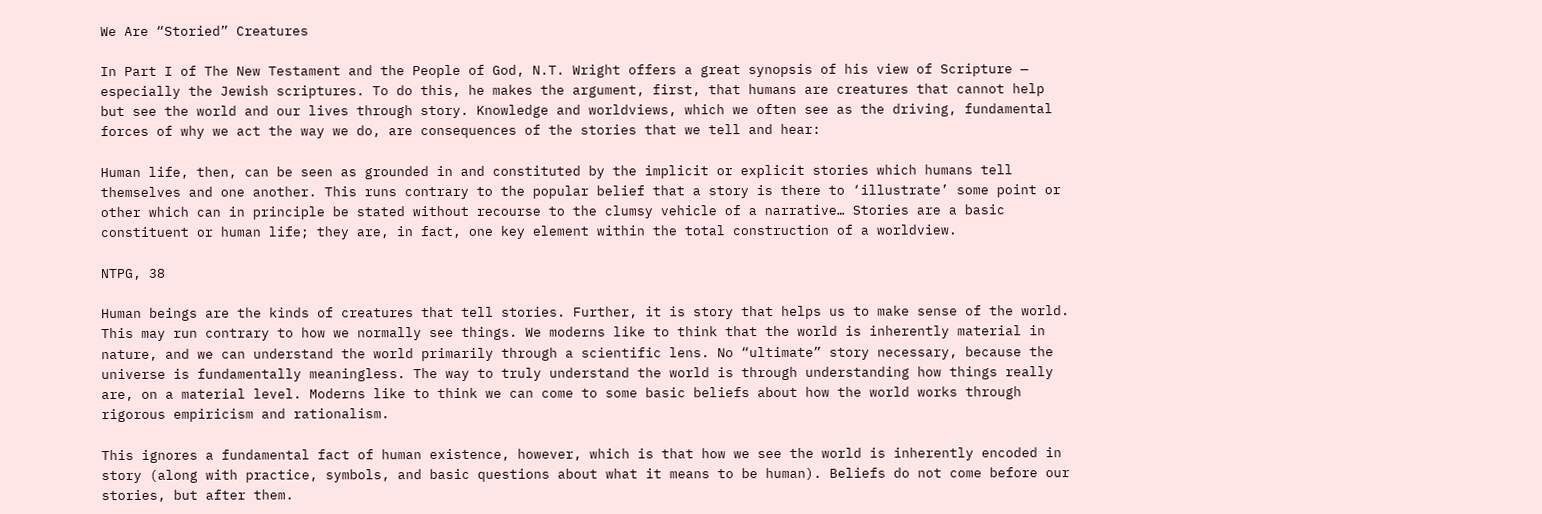We Are “Storied” Creatures

In Part I of The New Testament and the People of God, N.T. Wright offers a great synopsis of his view of Scripture — especially the Jewish scriptures. To do this, he makes the argument, first, that humans are creatures that cannot help but see the world and our lives through story. Knowledge and worldviews, which we often see as the driving, fundamental forces of why we act the way we do, are consequences of the stories that we tell and hear:

Human life, then, can be seen as grounded in and constituted by the implicit or explicit stories which humans tell themselves and one another. This runs contrary to the popular belief that a story is there to ‘illustrate’ some point or other which can in principle be stated without recourse to the clumsy vehicle of a narrative… Stories are a basic constituent or human life; they are, in fact, one key element within the total construction of a worldview.

NTPG, 38

Human beings are the kinds of creatures that tell stories. Further, it is story that helps us to make sense of the world. This may run contrary to how we normally see things. We moderns like to think that the world is inherently material in nature, and we can understand the world primarily through a scientific lens. No “ultimate” story necessary, because the universe is fundamentally meaningless. The way to truly understand the world is through understanding how things really are, on a material level. Moderns like to think we can come to some basic beliefs about how the world works through rigorous empiricism and rationalism.

This ignores a fundamental fact of human existence, however, which is that how we see the world is inherently encoded in story (along with practice, symbols, and basic questions about what it means to be human). Beliefs do not come before our stories, but after them.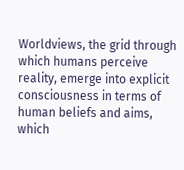Worldviews, the grid through which humans perceive reality, emerge into explicit consciousness in terms of human beliefs and aims, which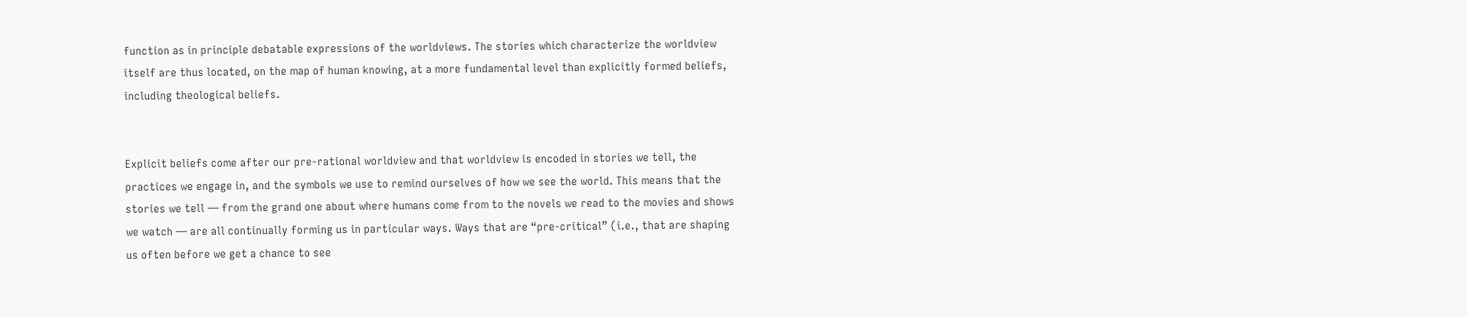function as in principle debatable expressions of the worldviews. The stories which characterize the worldview itself are thus located, on the map of human knowing, at a more fundamental level than explicitly formed beliefs, including theological beliefs.


Explicit beliefs come after our pre-rational worldview and that worldview is encoded in stories we tell, the practices we engage in, and the symbols we use to remind ourselves of how we see the world. This means that the stories we tell — from the grand one about where humans come from to the novels we read to the movies and shows we watch — are all continually forming us in particular ways. Ways that are “pre-critical” (i.e., that are shaping us often before we get a chance to see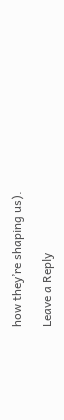how they’re shaping us).

Leave a Reply